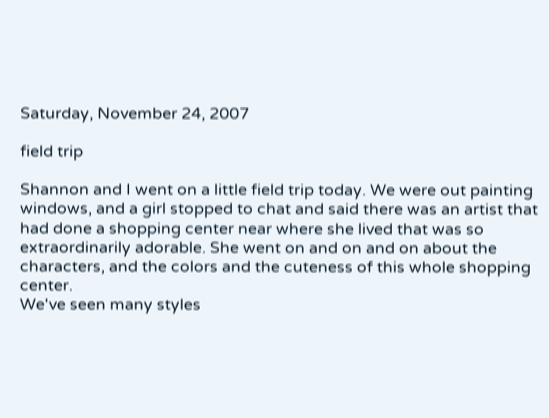Saturday, November 24, 2007

field trip

Shannon and I went on a little field trip today. We were out painting windows, and a girl stopped to chat and said there was an artist that had done a shopping center near where she lived that was so extraordinarily adorable. She went on and on and on about the characters, and the colors and the cuteness of this whole shopping center.
We've seen many styles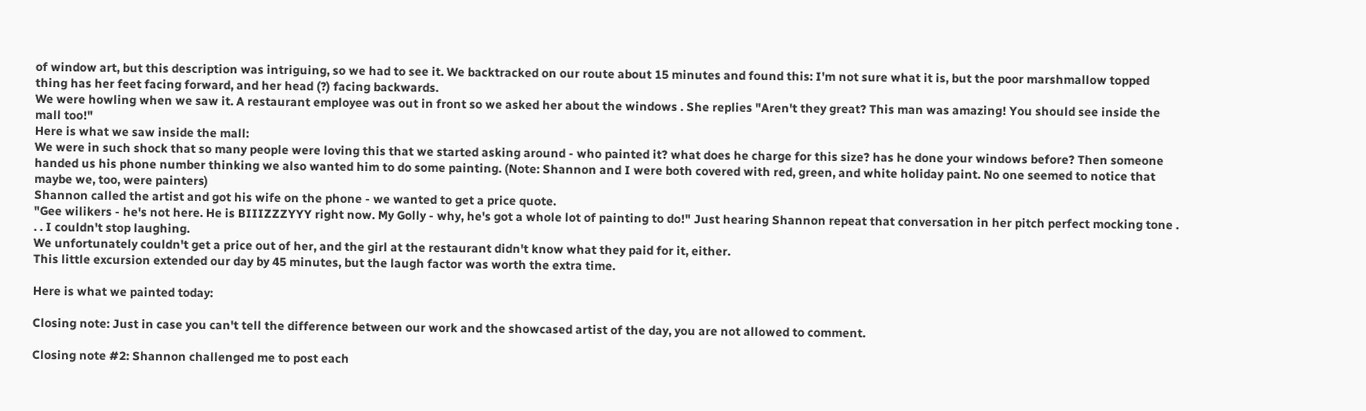of window art, but this description was intriguing, so we had to see it. We backtracked on our route about 15 minutes and found this: I'm not sure what it is, but the poor marshmallow topped thing has her feet facing forward, and her head (?) facing backwards.
We were howling when we saw it. A restaurant employee was out in front so we asked her about the windows . She replies "Aren't they great? This man was amazing! You should see inside the mall too!"
Here is what we saw inside the mall:
We were in such shock that so many people were loving this that we started asking around - who painted it? what does he charge for this size? has he done your windows before? Then someone handed us his phone number thinking we also wanted him to do some painting. (Note: Shannon and I were both covered with red, green, and white holiday paint. No one seemed to notice that maybe we, too, were painters)
Shannon called the artist and got his wife on the phone - we wanted to get a price quote.
"Gee wilikers - he's not here. He is BIIIZZZYYY right now. My Golly - why, he's got a whole lot of painting to do!" Just hearing Shannon repeat that conversation in her pitch perfect mocking tone . . . I couldn't stop laughing.
We unfortunately couldn't get a price out of her, and the girl at the restaurant didn't know what they paid for it, either.
This little excursion extended our day by 45 minutes, but the laugh factor was worth the extra time.

Here is what we painted today:

Closing note: Just in case you can't tell the difference between our work and the showcased artist of the day, you are not allowed to comment.

Closing note #2: Shannon challenged me to post each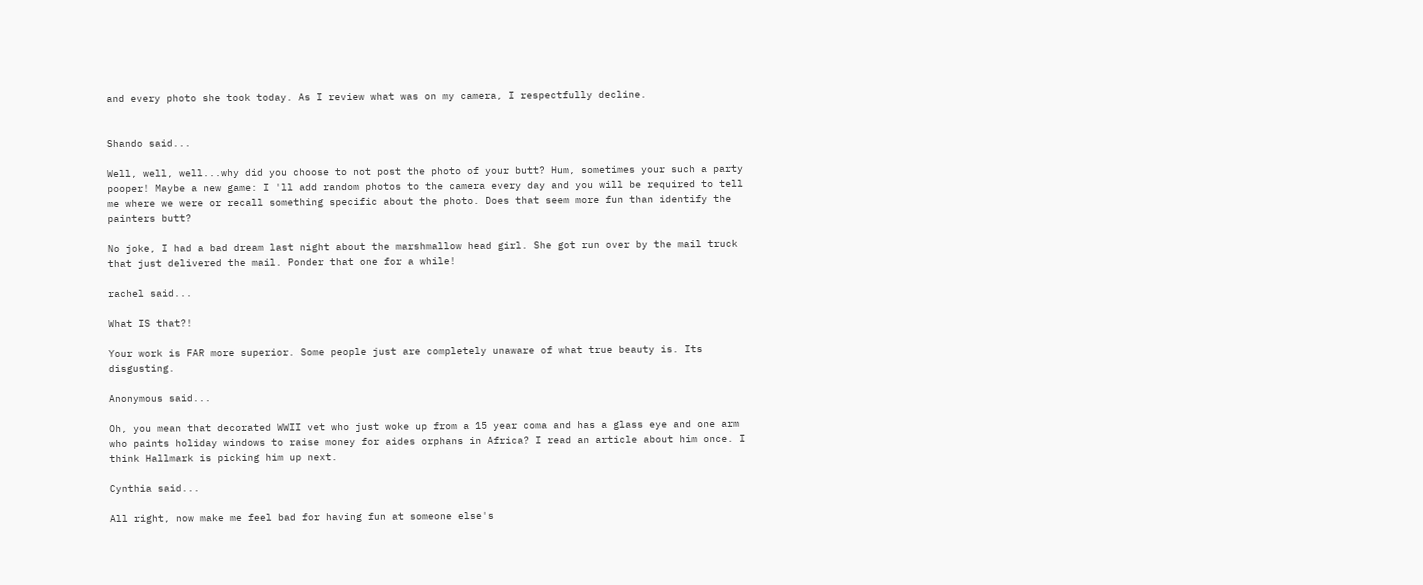and every photo she took today. As I review what was on my camera, I respectfully decline.


Shando said...

Well, well, well...why did you choose to not post the photo of your butt? Hum, sometimes your such a party pooper! Maybe a new game: I 'll add random photos to the camera every day and you will be required to tell me where we were or recall something specific about the photo. Does that seem more fun than identify the painters butt?

No joke, I had a bad dream last night about the marshmallow head girl. She got run over by the mail truck that just delivered the mail. Ponder that one for a while!

rachel said...

What IS that?!

Your work is FAR more superior. Some people just are completely unaware of what true beauty is. Its disgusting.

Anonymous said...

Oh, you mean that decorated WWII vet who just woke up from a 15 year coma and has a glass eye and one arm who paints holiday windows to raise money for aides orphans in Africa? I read an article about him once. I think Hallmark is picking him up next.

Cynthia said...

All right, now make me feel bad for having fun at someone else's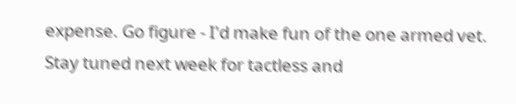expense. Go figure - I'd make fun of the one armed vet.
Stay tuned next week for tactless and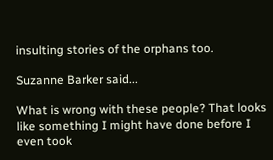insulting stories of the orphans too.

Suzanne Barker said...

What is wrong with these people? That looks like something I might have done before I even took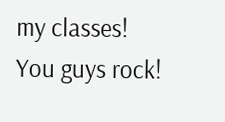my classes!
You guys rock!